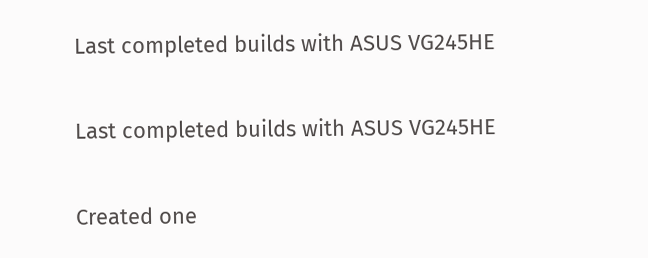Last completed builds with ASUS VG245HE

Last completed builds with ASUS VG245HE

Created one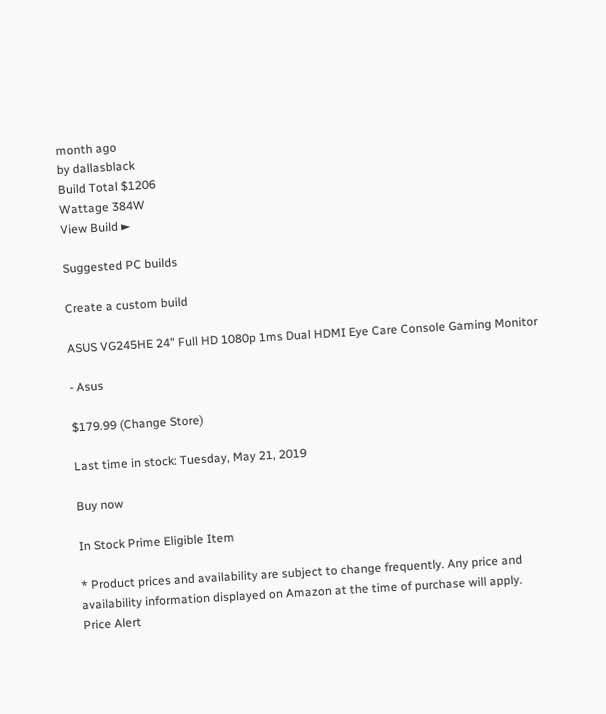month ago
by dallasblack
Build Total $1206
Wattage 384W
View Build ►

Suggested PC builds

Create a custom build

ASUS VG245HE 24" Full HD 1080p 1ms Dual HDMI Eye Care Console Gaming Monitor

- Asus

$179.99 (Change Store)

Last time in stock: Tuesday, May 21, 2019

Buy now

In Stock Prime Eligible Item

* Product prices and availability are subject to change frequently. Any price and availability information displayed on Amazon at the time of purchase will apply.
Price Alert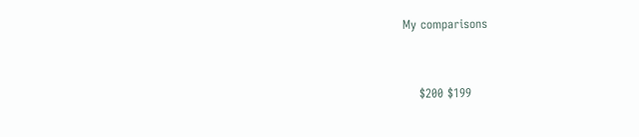My comparisons


    $200 $199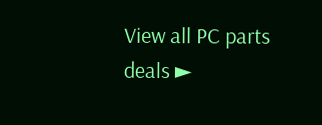View all PC parts deals ►